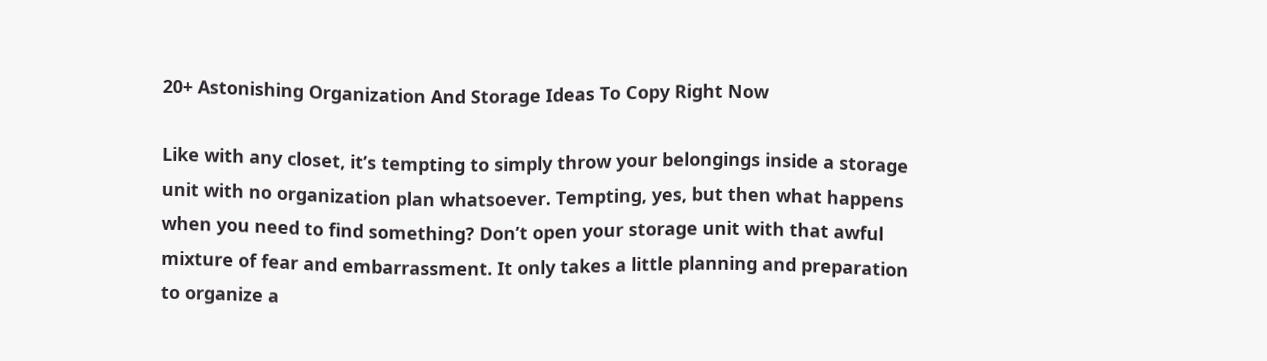20+ Astonishing Organization And Storage Ideas To Copy Right Now

Like with any closet, it’s tempting to simply throw your belongings inside a storage unit with no organization plan whatsoever. Tempting, yes, but then what happens when you need to find something? Don’t open your storage unit with that awful mixture of fear and embarrassment. It only takes a little planning and preparation to organize a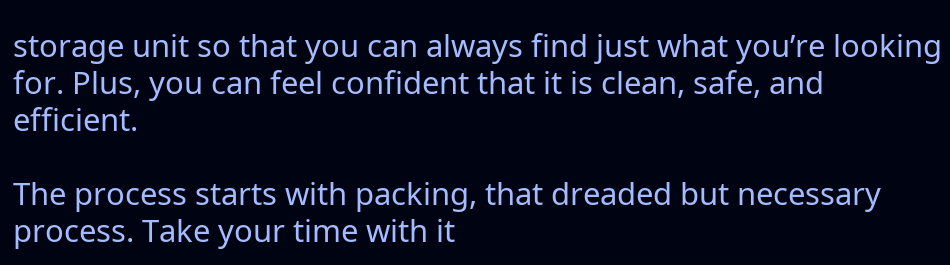storage unit so that you can always find just what you’re looking for. Plus, you can feel confident that it is clean, safe, and efficient.

The process starts with packing, that dreaded but necessary process. Take your time with it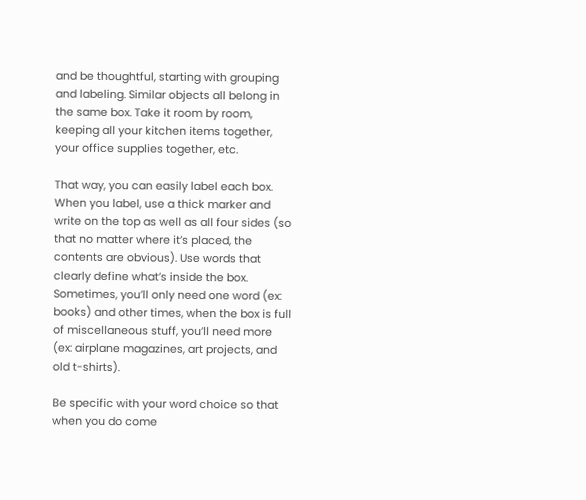and be thoughtful, starting with grouping and labeling. Similar objects all belong in the same box. Take it room by room, keeping all your kitchen items together, your office supplies together, etc.

That way, you can easily label each box. When you label, use a thick marker and write on the top as well as all four sides (so that no matter where it’s placed, the contents are obvious). Use words that clearly define what’s inside the box. Sometimes, you’ll only need one word (ex: books) and other times, when the box is full of miscellaneous stuff, you’ll need more (ex: airplane magazines, art projects, and old t-shirts).

Be specific with your word choice so that when you do come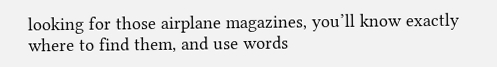looking for those airplane magazines, you’ll know exactly where to find them, and use words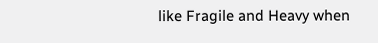like Fragile and Heavy when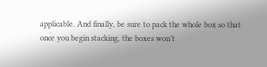applicable. And finally, be sure to pack the whole box so that once you begin stacking, the boxes won’t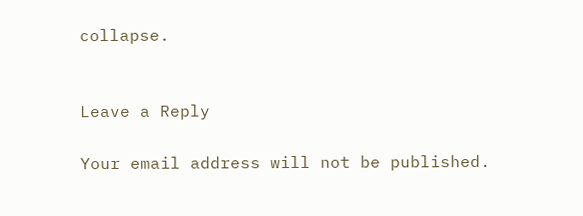collapse.


Leave a Reply

Your email address will not be published.